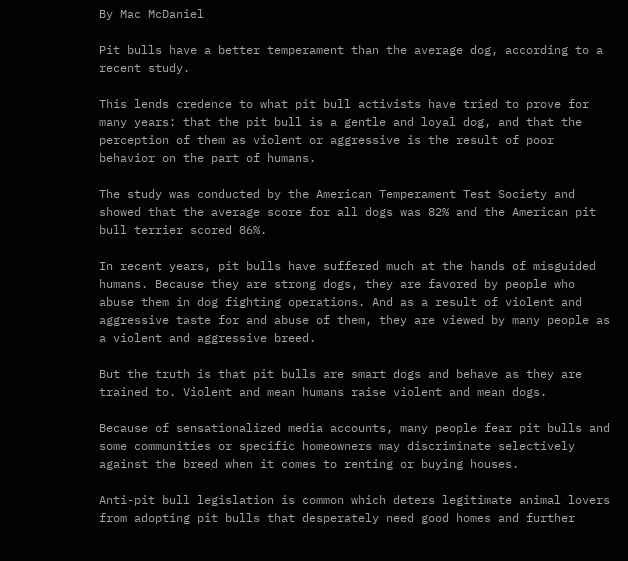By Mac McDaniel

Pit bulls have a better temperament than the average dog, according to a recent study.

This lends credence to what pit bull activists have tried to prove for many years: that the pit bull is a gentle and loyal dog, and that the perception of them as violent or aggressive is the result of poor behavior on the part of humans.

The study was conducted by the American Temperament Test Society and showed that the average score for all dogs was 82% and the American pit bull terrier scored 86%.

In recent years, pit bulls have suffered much at the hands of misguided humans. Because they are strong dogs, they are favored by people who abuse them in dog fighting operations. And as a result of violent and aggressive taste for and abuse of them, they are viewed by many people as a violent and aggressive breed.

But the truth is that pit bulls are smart dogs and behave as they are trained to. Violent and mean humans raise violent and mean dogs.

Because of sensationalized media accounts, many people fear pit bulls and some communities or specific homeowners may discriminate selectively against the breed when it comes to renting or buying houses.

Anti-pit bull legislation is common which deters legitimate animal lovers from adopting pit bulls that desperately need good homes and further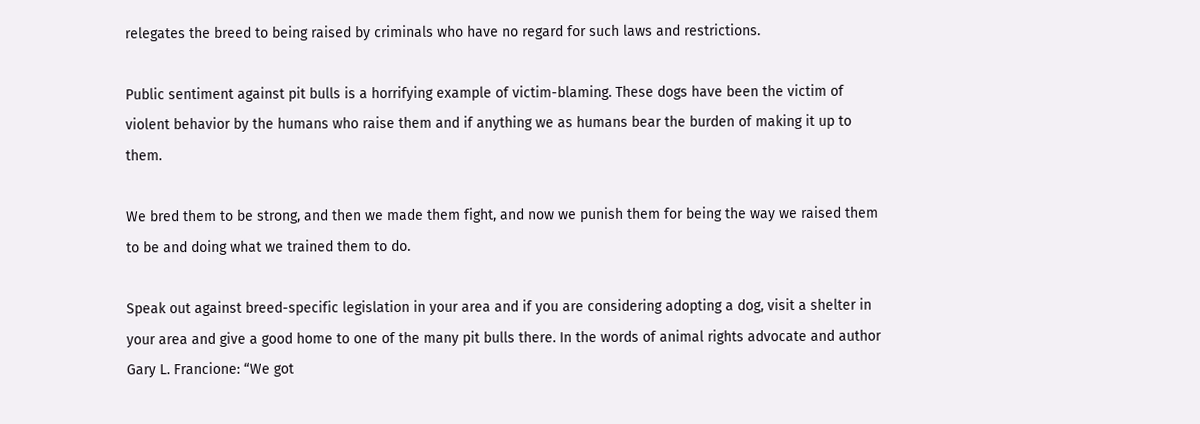relegates the breed to being raised by criminals who have no regard for such laws and restrictions.

Public sentiment against pit bulls is a horrifying example of victim-blaming. These dogs have been the victim of violent behavior by the humans who raise them and if anything we as humans bear the burden of making it up to them.

We bred them to be strong, and then we made them fight, and now we punish them for being the way we raised them to be and doing what we trained them to do.

Speak out against breed-specific legislation in your area and if you are considering adopting a dog, visit a shelter in your area and give a good home to one of the many pit bulls there. In the words of animal rights advocate and author Gary L. Francione: “We got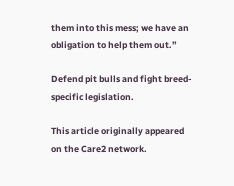them into this mess; we have an obligation to help them out.”

Defend pit bulls and fight breed-specific legislation.

This article originally appeared on the Care2 network.